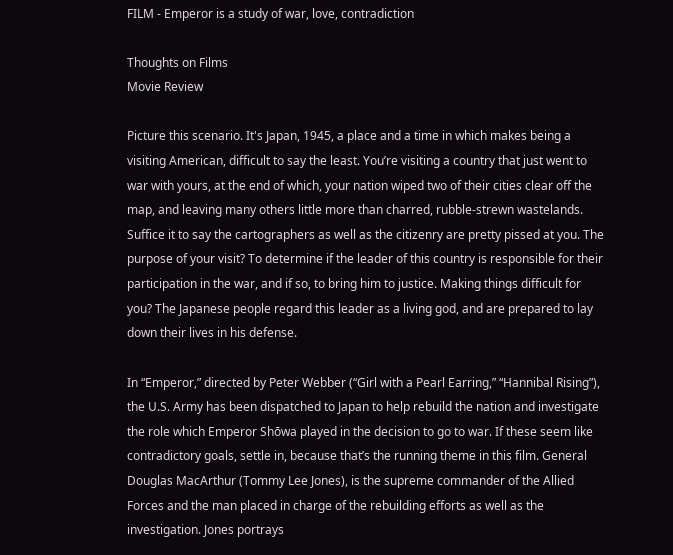FILM - Emperor is a study of war, love, contradiction

Thoughts on Films
Movie Review

Picture this scenario. It's Japan, 1945, a place and a time in which makes being a visiting American, difficult to say the least. You’re visiting a country that just went to war with yours, at the end of which, your nation wiped two of their cities clear off the map, and leaving many others little more than charred, rubble-strewn wastelands. Suffice it to say the cartographers as well as the citizenry are pretty pissed at you. The purpose of your visit? To determine if the leader of this country is responsible for their participation in the war, and if so, to bring him to justice. Making things difficult for you? The Japanese people regard this leader as a living god, and are prepared to lay down their lives in his defense.

In “Emperor,” directed by Peter Webber (“Girl with a Pearl Earring,” “Hannibal Rising”), the U.S. Army has been dispatched to Japan to help rebuild the nation and investigate the role which Emperor Shōwa played in the decision to go to war. If these seem like contradictory goals, settle in, because that’s the running theme in this film. General Douglas MacArthur (Tommy Lee Jones), is the supreme commander of the Allied Forces and the man placed in charge of the rebuilding efforts as well as the investigation. Jones portrays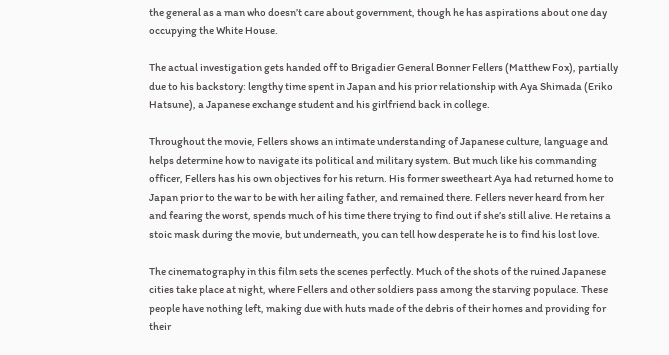the general as a man who doesn’t care about government, though he has aspirations about one day occupying the White House.

The actual investigation gets handed off to Brigadier General Bonner Fellers (Matthew Fox), partially due to his backstory: lengthy time spent in Japan and his prior relationship with Aya Shimada (Eriko Hatsune), a Japanese exchange student and his girlfriend back in college.

Throughout the movie, Fellers shows an intimate understanding of Japanese culture, language and helps determine how to navigate its political and military system. But much like his commanding officer, Fellers has his own objectives for his return. His former sweetheart Aya had returned home to Japan prior to the war to be with her ailing father, and remained there. Fellers never heard from her and fearing the worst, spends much of his time there trying to find out if she’s still alive. He retains a stoic mask during the movie, but underneath, you can tell how desperate he is to find his lost love.

The cinematography in this film sets the scenes perfectly. Much of the shots of the ruined Japanese cities take place at night, where Fellers and other soldiers pass among the starving populace. These people have nothing left, making due with huts made of the debris of their homes and providing for their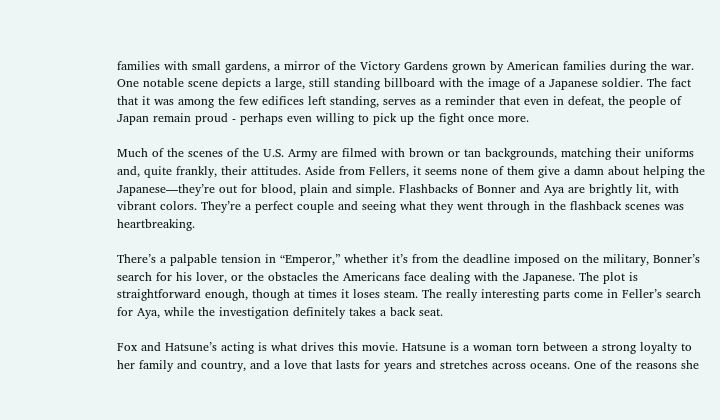families with small gardens, a mirror of the Victory Gardens grown by American families during the war. One notable scene depicts a large, still standing billboard with the image of a Japanese soldier. The fact that it was among the few edifices left standing, serves as a reminder that even in defeat, the people of Japan remain proud - perhaps even willing to pick up the fight once more.

Much of the scenes of the U.S. Army are filmed with brown or tan backgrounds, matching their uniforms and, quite frankly, their attitudes. Aside from Fellers, it seems none of them give a damn about helping the Japanese—they’re out for blood, plain and simple. Flashbacks of Bonner and Aya are brightly lit, with vibrant colors. They’re a perfect couple and seeing what they went through in the flashback scenes was heartbreaking.

There’s a palpable tension in “Emperor,” whether it’s from the deadline imposed on the military, Bonner’s search for his lover, or the obstacles the Americans face dealing with the Japanese. The plot is straightforward enough, though at times it loses steam. The really interesting parts come in Feller’s search for Aya, while the investigation definitely takes a back seat.

Fox and Hatsune’s acting is what drives this movie. Hatsune is a woman torn between a strong loyalty to her family and country, and a love that lasts for years and stretches across oceans. One of the reasons she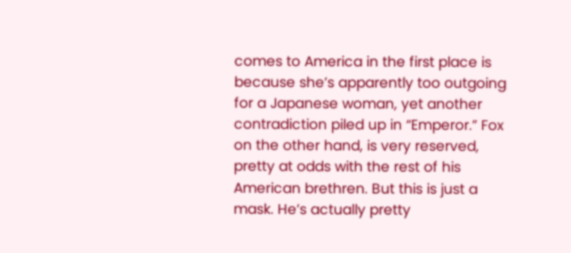comes to America in the first place is because she’s apparently too outgoing for a Japanese woman, yet another contradiction piled up in “Emperor.” Fox on the other hand, is very reserved, pretty at odds with the rest of his American brethren. But this is just a mask. He’s actually pretty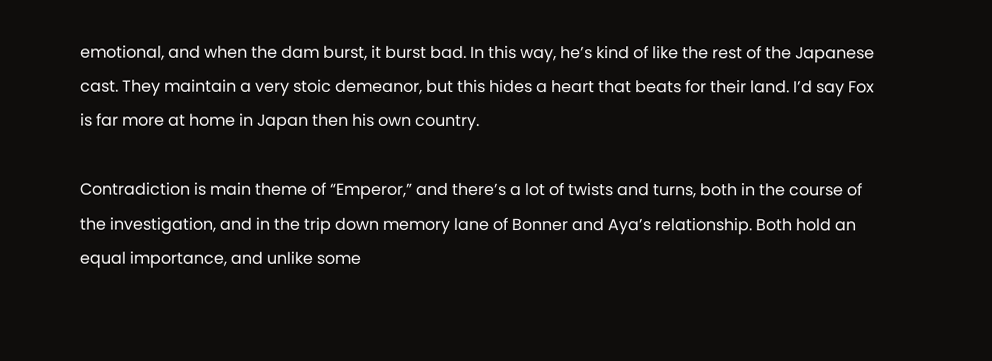emotional, and when the dam burst, it burst bad. In this way, he’s kind of like the rest of the Japanese cast. They maintain a very stoic demeanor, but this hides a heart that beats for their land. I’d say Fox is far more at home in Japan then his own country.

Contradiction is main theme of “Emperor,” and there’s a lot of twists and turns, both in the course of the investigation, and in the trip down memory lane of Bonner and Aya’s relationship. Both hold an equal importance, and unlike some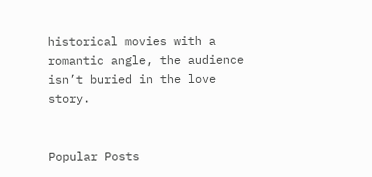historical movies with a romantic angle, the audience isn’t buried in the love story.


Popular Posts